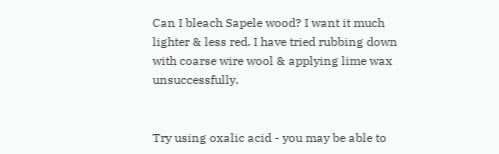Can I bleach Sapele wood? I want it much lighter & less red. I have tried rubbing down with coarse wire wool & applying lime wax unsuccessfully.


Try using oxalic acid - you may be able to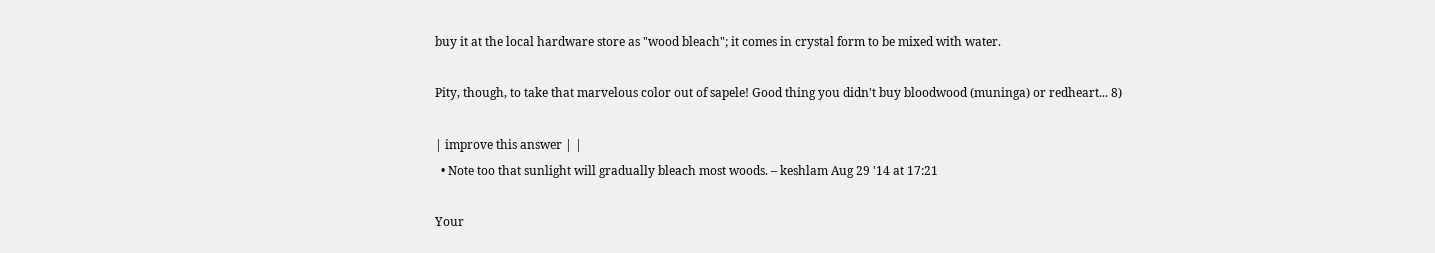buy it at the local hardware store as "wood bleach"; it comes in crystal form to be mixed with water.

Pity, though, to take that marvelous color out of sapele! Good thing you didn't buy bloodwood (muninga) or redheart... 8)

| improve this answer | |
  • Note too that sunlight will gradually bleach most woods. – keshlam Aug 29 '14 at 17:21

Your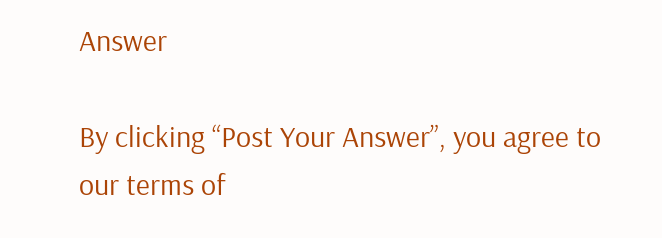Answer

By clicking “Post Your Answer”, you agree to our terms of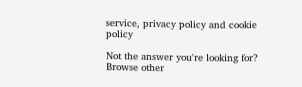service, privacy policy and cookie policy

Not the answer you're looking for? Browse other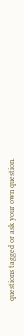questions tagged or ask your own question.